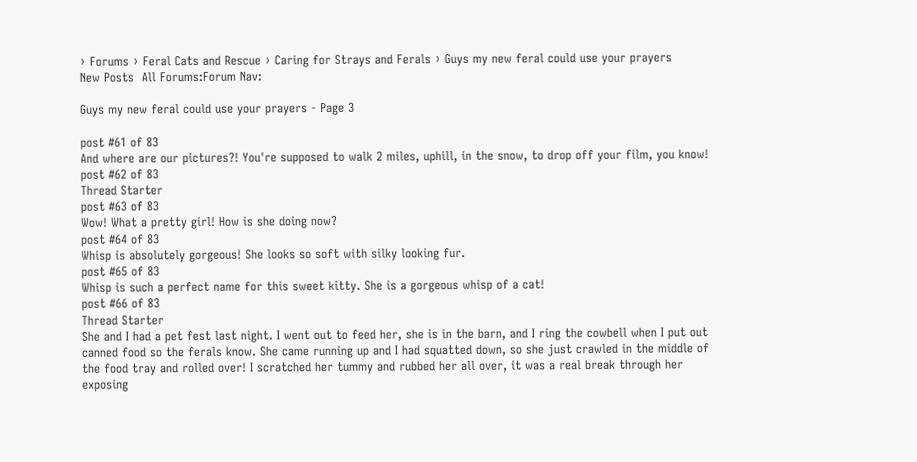› Forums › Feral Cats and Rescue › Caring for Strays and Ferals › Guys my new feral could use your prayers
New Posts  All Forums:Forum Nav:

Guys my new feral could use your prayers - Page 3

post #61 of 83
And where are our pictures?! You're supposed to walk 2 miles, uphill, in the snow, to drop off your film, you know!
post #62 of 83
Thread Starter
post #63 of 83
Wow! What a pretty girl! How is she doing now?
post #64 of 83
Whisp is absolutely gorgeous! She looks so soft with silky looking fur.
post #65 of 83
Whisp is such a perfect name for this sweet kitty. She is a gorgeous whisp of a cat!
post #66 of 83
Thread Starter
She and I had a pet fest last night. I went out to feed her, she is in the barn, and I ring the cowbell when I put out canned food so the ferals know. She came running up and I had squatted down, so she just crawled in the middle of the food tray and rolled over! I scratched her tummy and rubbed her all over, it was a real break through her exposing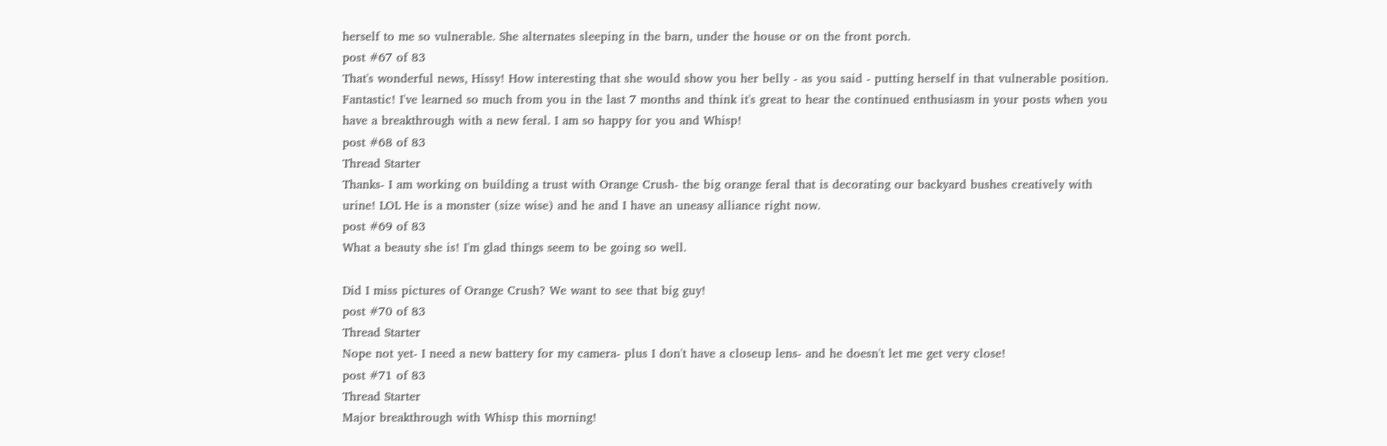herself to me so vulnerable. She alternates sleeping in the barn, under the house or on the front porch.
post #67 of 83
That's wonderful news, Hissy! How interesting that she would show you her belly - as you said - putting herself in that vulnerable position. Fantastic! I've learned so much from you in the last 7 months and think it's great to hear the continued enthusiasm in your posts when you have a breakthrough with a new feral. I am so happy for you and Whisp!
post #68 of 83
Thread Starter
Thanks- I am working on building a trust with Orange Crush- the big orange feral that is decorating our backyard bushes creatively with urine! LOL He is a monster (size wise) and he and I have an uneasy alliance right now.
post #69 of 83
What a beauty she is! I'm glad things seem to be going so well.

Did I miss pictures of Orange Crush? We want to see that big guy!
post #70 of 83
Thread Starter
Nope not yet- I need a new battery for my camera- plus I don't have a closeup lens- and he doesn't let me get very close!
post #71 of 83
Thread Starter
Major breakthrough with Whisp this morning!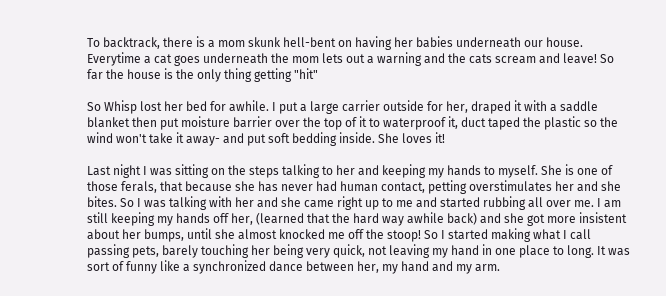To backtrack, there is a mom skunk hell-bent on having her babies underneath our house. Everytime a cat goes underneath the mom lets out a warning and the cats scream and leave! So far the house is the only thing getting "hit"

So Whisp lost her bed for awhile. I put a large carrier outside for her, draped it with a saddle blanket then put moisture barrier over the top of it to waterproof it, duct taped the plastic so the wind won't take it away- and put soft bedding inside. She loves it!

Last night I was sitting on the steps talking to her and keeping my hands to myself. She is one of those ferals, that because she has never had human contact, petting overstimulates her and she bites. So I was talking with her and she came right up to me and started rubbing all over me. I am still keeping my hands off her, (learned that the hard way awhile back) and she got more insistent about her bumps, until she almost knocked me off the stoop! So I started making what I call passing pets, barely touching her being very quick, not leaving my hand in one place to long. It was sort of funny like a synchronized dance between her, my hand and my arm.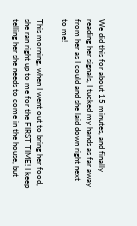We did this for about 15 minutes, and finally reading her signals, I tucked my hands as far away from her as I could and she laid down right next to me!

This morning, when I went out to bring her food, she ran right up to me for the FIRST TIME! I keep telling her she needs to come in the house, but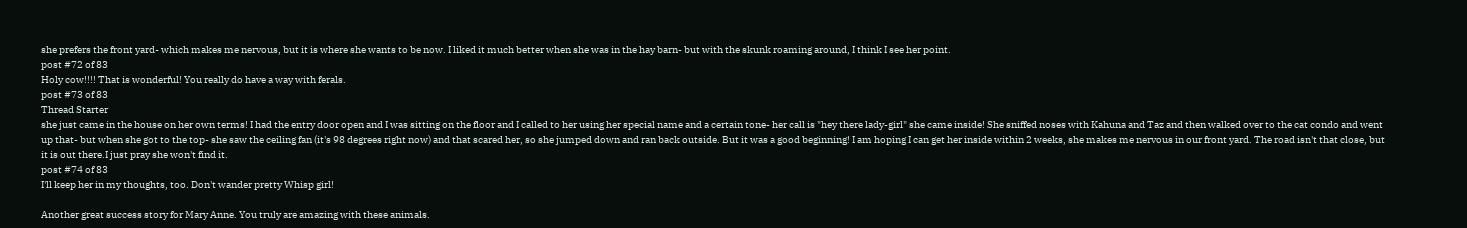she prefers the front yard- which makes me nervous, but it is where she wants to be now. I liked it much better when she was in the hay barn- but with the skunk roaming around, I think I see her point.
post #72 of 83
Holy cow!!!! That is wonderful! You really do have a way with ferals.
post #73 of 83
Thread Starter
she just came in the house on her own terms! I had the entry door open and I was sitting on the floor and I called to her using her special name and a certain tone- her call is "hey there lady-girl" she came inside! She sniffed noses with Kahuna and Taz and then walked over to the cat condo and went up that- but when she got to the top- she saw the ceiling fan (it's 98 degrees right now) and that scared her, so she jumped down and ran back outside. But it was a good beginning! I am hoping I can get her inside within 2 weeks, she makes me nervous in our front yard. The road isn't that close, but it is out there.I just pray she won't find it.
post #74 of 83
I'll keep her in my thoughts, too. Don't wander pretty Whisp girl!

Another great success story for Mary Anne. You truly are amazing with these animals.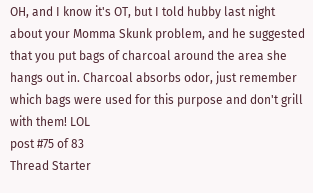OH, and I know it's OT, but I told hubby last night about your Momma Skunk problem, and he suggested that you put bags of charcoal around the area she hangs out in. Charcoal absorbs odor, just remember which bags were used for this purpose and don't grill with them! LOL
post #75 of 83
Thread Starter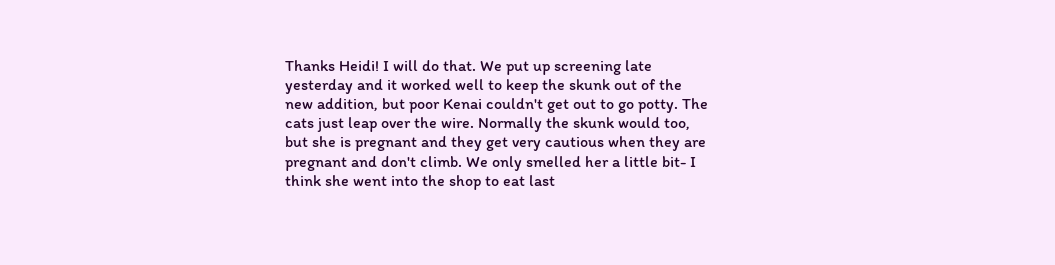Thanks Heidi! I will do that. We put up screening late yesterday and it worked well to keep the skunk out of the new addition, but poor Kenai couldn't get out to go potty. The cats just leap over the wire. Normally the skunk would too, but she is pregnant and they get very cautious when they are pregnant and don't climb. We only smelled her a little bit- I think she went into the shop to eat last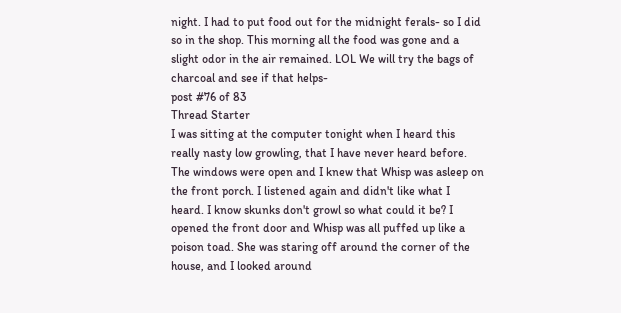night. I had to put food out for the midnight ferals- so I did so in the shop. This morning all the food was gone and a slight odor in the air remained. LOL We will try the bags of charcoal and see if that helps-
post #76 of 83
Thread Starter
I was sitting at the computer tonight when I heard this really nasty low growling, that I have never heard before. The windows were open and I knew that Whisp was asleep on the front porch. I listened again and didn't like what I heard. I know skunks don't growl so what could it be? I opened the front door and Whisp was all puffed up like a poison toad. She was staring off around the corner of the house, and I looked around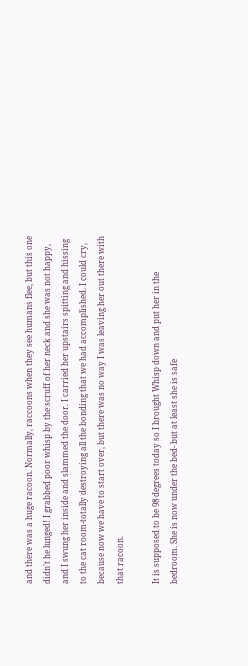and there was a huge racoon. Normally, raccoons when they see humans flee, but this one didn't he lunged! I grabbed poor whisp by the scruff of her neck and she was not happy, and I swung her inside and slammed the door. I carried her upstairs spitting and hissing to the cat room-totally destroying all the bonding that we had accomplished. I could cry, because now we have to start over, but there was no way I was leaving her out there with that racoon.

It is supposed to be 98 degrees today so I brought Whisp down and put her in the bedroom. She is now under the bed- but at least she is safe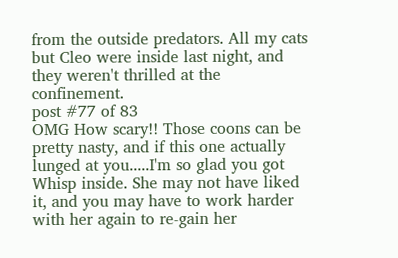from the outside predators. All my cats but Cleo were inside last night, and they weren't thrilled at the confinement.
post #77 of 83
OMG How scary!! Those coons can be pretty nasty, and if this one actually lunged at you.....I'm so glad you got Whisp inside. She may not have liked it, and you may have to work harder with her again to re-gain her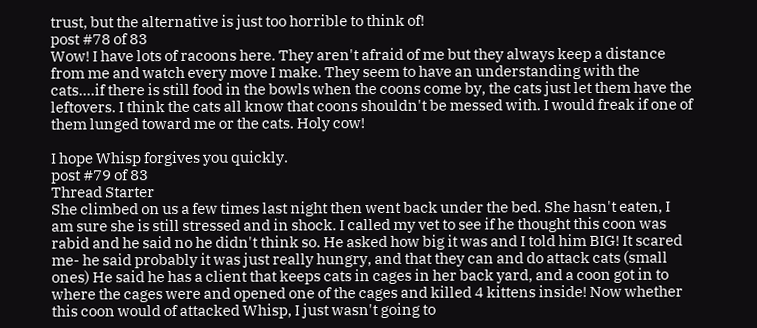trust, but the alternative is just too horrible to think of!
post #78 of 83
Wow! I have lots of racoons here. They aren't afraid of me but they always keep a distance from me and watch every move I make. They seem to have an understanding with the cats....if there is still food in the bowls when the coons come by, the cats just let them have the leftovers. I think the cats all know that coons shouldn't be messed with. I would freak if one of them lunged toward me or the cats. Holy cow!

I hope Whisp forgives you quickly.
post #79 of 83
Thread Starter
She climbed on us a few times last night then went back under the bed. She hasn't eaten, I am sure she is still stressed and in shock. I called my vet to see if he thought this coon was rabid and he said no he didn't think so. He asked how big it was and I told him BIG! It scared me- he said probably it was just really hungry, and that they can and do attack cats (small ones) He said he has a client that keeps cats in cages in her back yard, and a coon got in to where the cages were and opened one of the cages and killed 4 kittens inside! Now whether this coon would of attacked Whisp, I just wasn't going to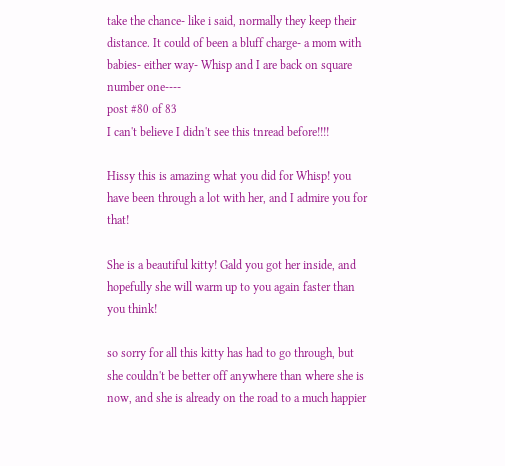take the chance- like i said, normally they keep their distance. It could of been a bluff charge- a mom with babies- either way- Whisp and I are back on square number one----
post #80 of 83
I can't believe I didn't see this tnread before!!!!

Hissy this is amazing what you did for Whisp! you have been through a lot with her, and I admire you for that!

She is a beautiful kitty! Gald you got her inside, and hopefully she will warm up to you again faster than you think!

so sorry for all this kitty has had to go through, but she couldn't be better off anywhere than where she is now, and she is already on the road to a much happier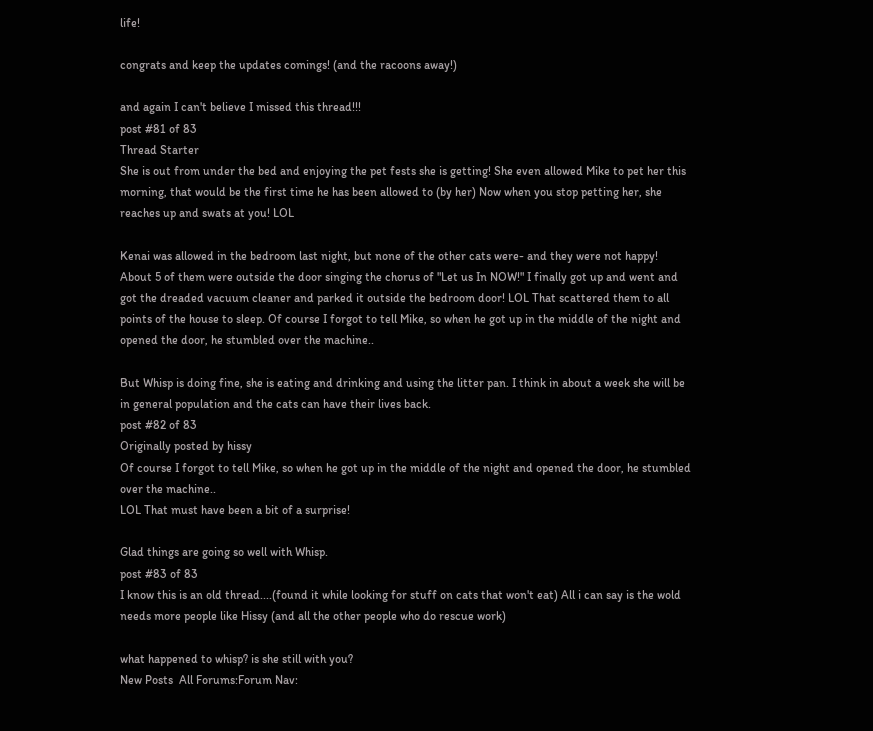life!

congrats and keep the updates comings! (and the racoons away!)

and again I can't believe I missed this thread!!!
post #81 of 83
Thread Starter
She is out from under the bed and enjoying the pet fests she is getting! She even allowed Mike to pet her this morning, that would be the first time he has been allowed to (by her) Now when you stop petting her, she reaches up and swats at you! LOL

Kenai was allowed in the bedroom last night, but none of the other cats were- and they were not happy! About 5 of them were outside the door singing the chorus of "Let us In NOW!" I finally got up and went and got the dreaded vacuum cleaner and parked it outside the bedroom door! LOL That scattered them to all points of the house to sleep. Of course I forgot to tell Mike, so when he got up in the middle of the night and opened the door, he stumbled over the machine..

But Whisp is doing fine, she is eating and drinking and using the litter pan. I think in about a week she will be in general population and the cats can have their lives back.
post #82 of 83
Originally posted by hissy
Of course I forgot to tell Mike, so when he got up in the middle of the night and opened the door, he stumbled over the machine..
LOL That must have been a bit of a surprise!

Glad things are going so well with Whisp.
post #83 of 83
I know this is an old thread....(found it while looking for stuff on cats that won't eat) All i can say is the wold needs more people like Hissy (and all the other people who do rescue work)

what happened to whisp? is she still with you?
New Posts  All Forums:Forum Nav: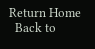Return Home
  Back to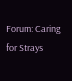Forum: Caring for Strays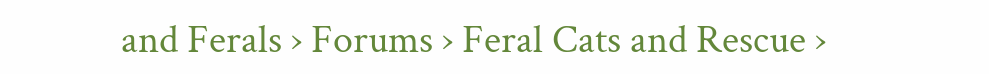and Ferals › Forums › Feral Cats and Rescue ›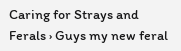Caring for Strays and Ferals › Guys my new feral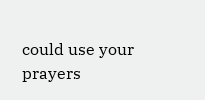could use your prayers